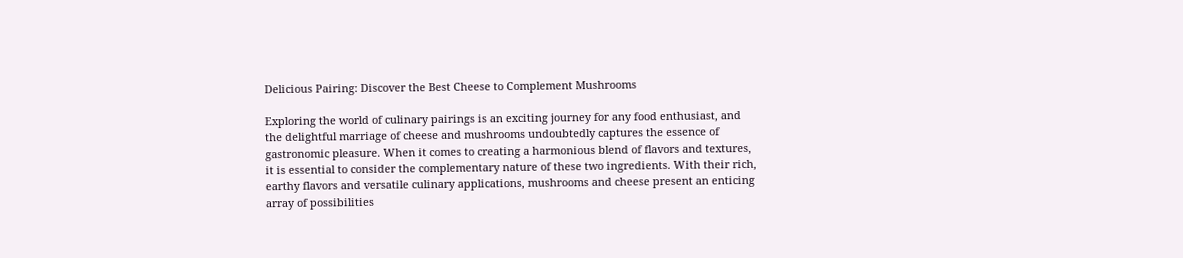Delicious Pairing: Discover the Best Cheese to Complement Mushrooms

Exploring the world of culinary pairings is an exciting journey for any food enthusiast, and the delightful marriage of cheese and mushrooms undoubtedly captures the essence of gastronomic pleasure. When it comes to creating a harmonious blend of flavors and textures, it is essential to consider the complementary nature of these two ingredients. With their rich, earthy flavors and versatile culinary applications, mushrooms and cheese present an enticing array of possibilities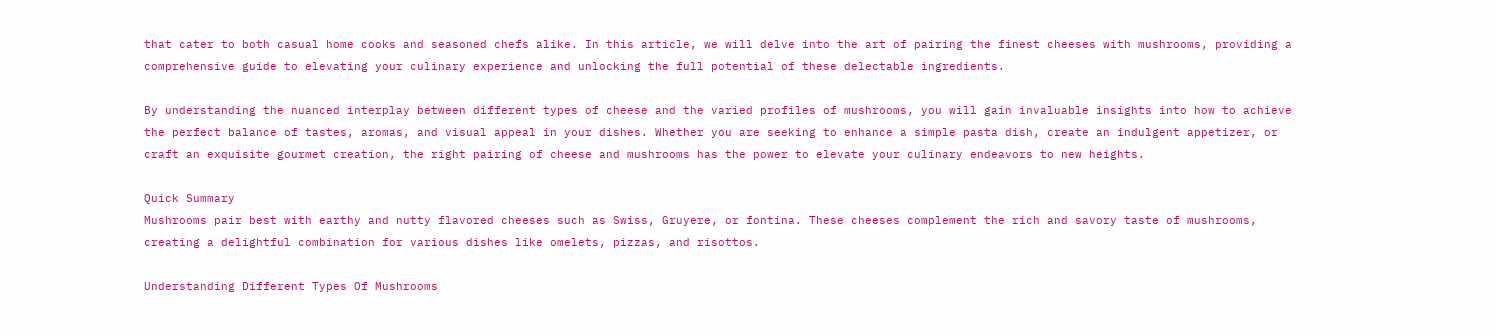that cater to both casual home cooks and seasoned chefs alike. In this article, we will delve into the art of pairing the finest cheeses with mushrooms, providing a comprehensive guide to elevating your culinary experience and unlocking the full potential of these delectable ingredients.

By understanding the nuanced interplay between different types of cheese and the varied profiles of mushrooms, you will gain invaluable insights into how to achieve the perfect balance of tastes, aromas, and visual appeal in your dishes. Whether you are seeking to enhance a simple pasta dish, create an indulgent appetizer, or craft an exquisite gourmet creation, the right pairing of cheese and mushrooms has the power to elevate your culinary endeavors to new heights.

Quick Summary
Mushrooms pair best with earthy and nutty flavored cheeses such as Swiss, Gruyere, or fontina. These cheeses complement the rich and savory taste of mushrooms, creating a delightful combination for various dishes like omelets, pizzas, and risottos.

Understanding Different Types Of Mushrooms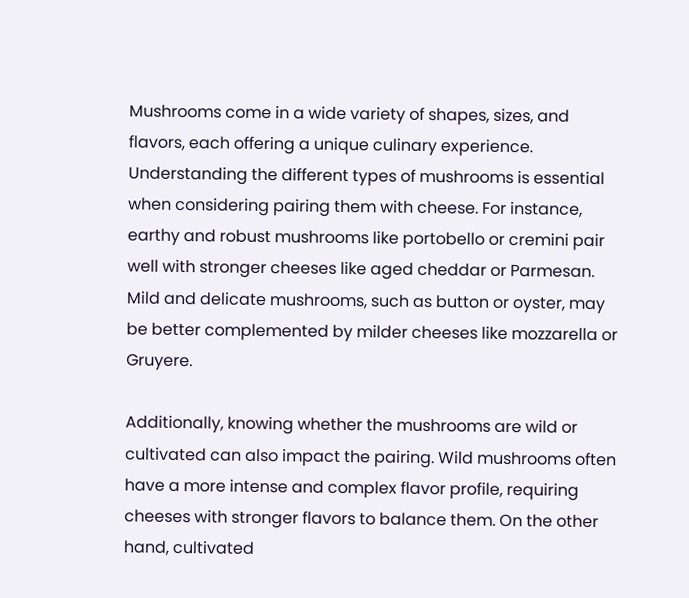Mushrooms come in a wide variety of shapes, sizes, and flavors, each offering a unique culinary experience. Understanding the different types of mushrooms is essential when considering pairing them with cheese. For instance, earthy and robust mushrooms like portobello or cremini pair well with stronger cheeses like aged cheddar or Parmesan. Mild and delicate mushrooms, such as button or oyster, may be better complemented by milder cheeses like mozzarella or Gruyere.

Additionally, knowing whether the mushrooms are wild or cultivated can also impact the pairing. Wild mushrooms often have a more intense and complex flavor profile, requiring cheeses with stronger flavors to balance them. On the other hand, cultivated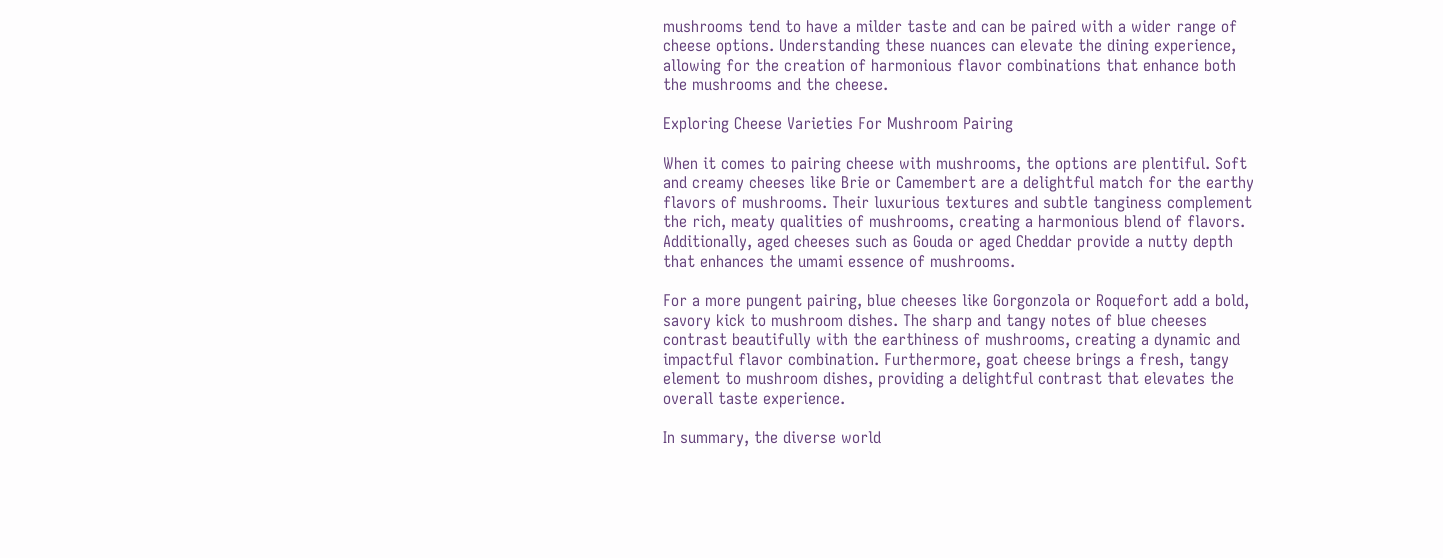mushrooms tend to have a milder taste and can be paired with a wider range of cheese options. Understanding these nuances can elevate the dining experience, allowing for the creation of harmonious flavor combinations that enhance both the mushrooms and the cheese.

Exploring Cheese Varieties For Mushroom Pairing

When it comes to pairing cheese with mushrooms, the options are plentiful. Soft and creamy cheeses like Brie or Camembert are a delightful match for the earthy flavors of mushrooms. Their luxurious textures and subtle tanginess complement the rich, meaty qualities of mushrooms, creating a harmonious blend of flavors. Additionally, aged cheeses such as Gouda or aged Cheddar provide a nutty depth that enhances the umami essence of mushrooms.

For a more pungent pairing, blue cheeses like Gorgonzola or Roquefort add a bold, savory kick to mushroom dishes. The sharp and tangy notes of blue cheeses contrast beautifully with the earthiness of mushrooms, creating a dynamic and impactful flavor combination. Furthermore, goat cheese brings a fresh, tangy element to mushroom dishes, providing a delightful contrast that elevates the overall taste experience.

In summary, the diverse world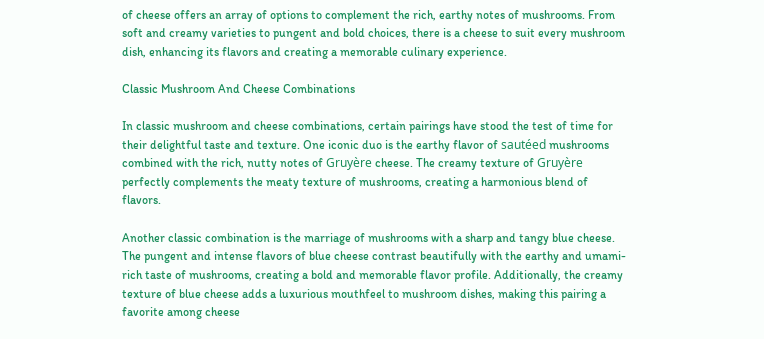of cheese offers an array of options to complement the rich, earthy notes of mushrooms. From soft and creamy varieties to pungent and bold choices, there is a cheese to suit every mushroom dish, enhancing its flavors and creating a memorable culinary experience.

Classic Mushroom And Cheese Combinations

In classic mushroom and cheese combinations, certain pairings have stood the test of time for their delightful taste and texture. One iconic duo is the earthy flavor of sautéed mushrooms combined with the rich, nutty notes of Gruyère cheese. The creamy texture of Gruyère perfectly complements the meaty texture of mushrooms, creating a harmonious blend of flavors.

Another classic combination is the marriage of mushrooms with a sharp and tangy blue cheese. The pungent and intense flavors of blue cheese contrast beautifully with the earthy and umami-rich taste of mushrooms, creating a bold and memorable flavor profile. Additionally, the creamy texture of blue cheese adds a luxurious mouthfeel to mushroom dishes, making this pairing a favorite among cheese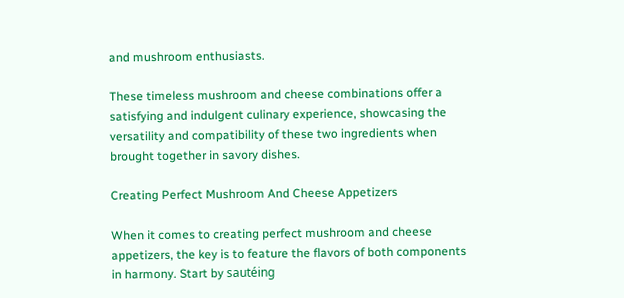and mushroom enthusiasts.

These timeless mushroom and cheese combinations offer a satisfying and indulgent culinary experience, showcasing the versatility and compatibility of these two ingredients when brought together in savory dishes.

Creating Perfect Mushroom And Cheese Appetizers

When it comes to creating perfect mushroom and cheese appetizers, the key is to feature the flavors of both components in harmony. Start by sautéing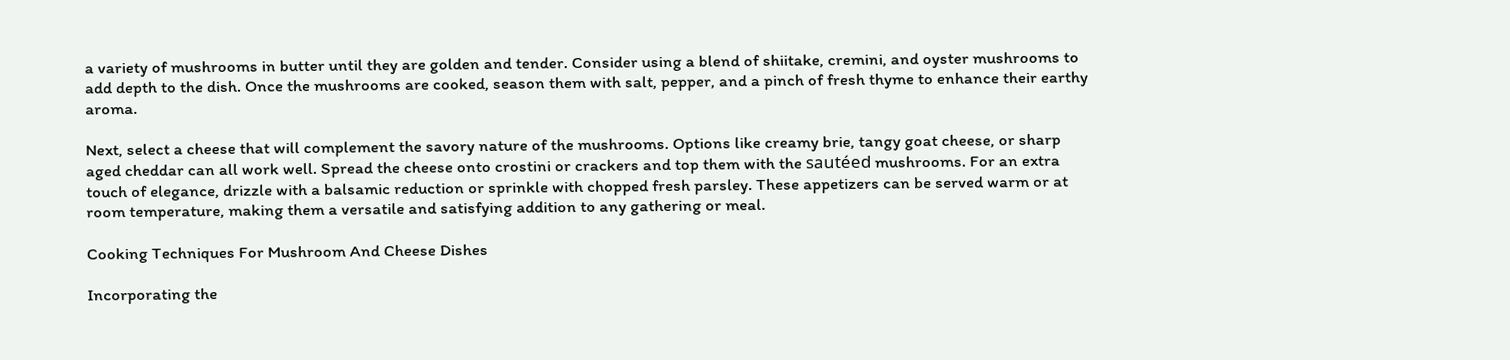a variety of mushrooms in butter until they are golden and tender. Consider using a blend of shiitake, cremini, and oyster mushrooms to add depth to the dish. Once the mushrooms are cooked, season them with salt, pepper, and a pinch of fresh thyme to enhance their earthy aroma.

Next, select a cheese that will complement the savory nature of the mushrooms. Options like creamy brie, tangy goat cheese, or sharp aged cheddar can all work well. Spread the cheese onto crostini or crackers and top them with the sautéed mushrooms. For an extra touch of elegance, drizzle with a balsamic reduction or sprinkle with chopped fresh parsley. These appetizers can be served warm or at room temperature, making them a versatile and satisfying addition to any gathering or meal.

Cooking Techniques For Mushroom And Cheese Dishes

Incorporating the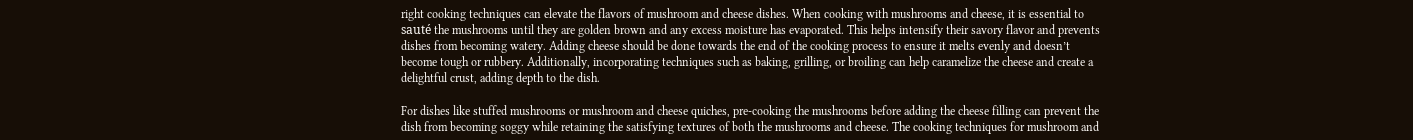right cooking techniques can elevate the flavors of mushroom and cheese dishes. When cooking with mushrooms and cheese, it is essential to sauté the mushrooms until they are golden brown and any excess moisture has evaporated. This helps intensify their savory flavor and prevents dishes from becoming watery. Adding cheese should be done towards the end of the cooking process to ensure it melts evenly and doesn’t become tough or rubbery. Additionally, incorporating techniques such as baking, grilling, or broiling can help caramelize the cheese and create a delightful crust, adding depth to the dish.

For dishes like stuffed mushrooms or mushroom and cheese quiches, pre-cooking the mushrooms before adding the cheese filling can prevent the dish from becoming soggy while retaining the satisfying textures of both the mushrooms and cheese. The cooking techniques for mushroom and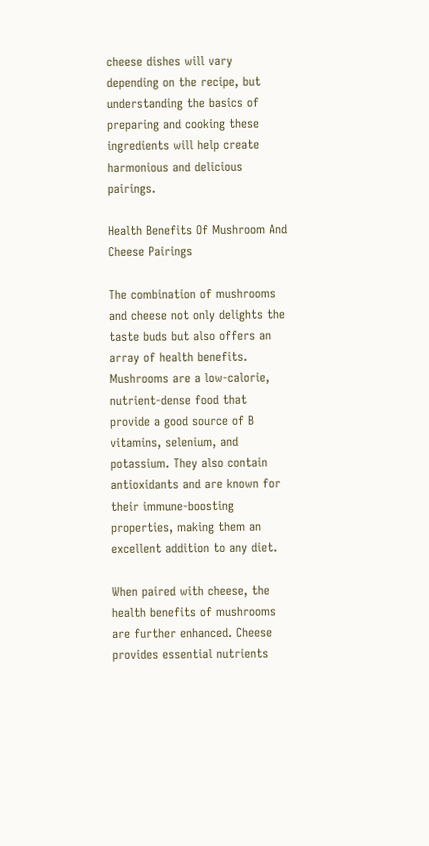cheese dishes will vary depending on the recipe, but understanding the basics of preparing and cooking these ingredients will help create harmonious and delicious pairings.

Health Benefits Of Mushroom And Cheese Pairings

The combination of mushrooms and cheese not only delights the taste buds but also offers an array of health benefits. Mushrooms are a low-calorie, nutrient-dense food that provide a good source of B vitamins, selenium, and potassium. They also contain antioxidants and are known for their immune-boosting properties, making them an excellent addition to any diet.

When paired with cheese, the health benefits of mushrooms are further enhanced. Cheese provides essential nutrients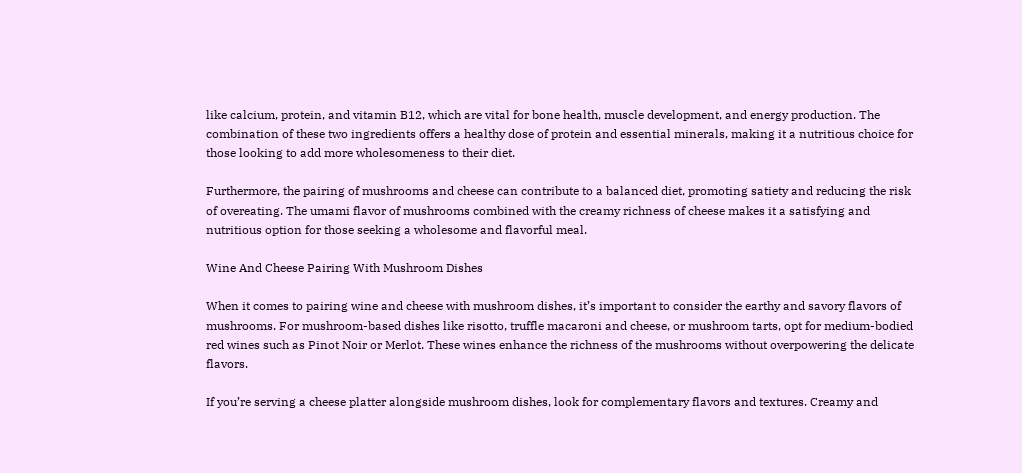like calcium, protein, and vitamin B12, which are vital for bone health, muscle development, and energy production. The combination of these two ingredients offers a healthy dose of protein and essential minerals, making it a nutritious choice for those looking to add more wholesomeness to their diet.

Furthermore, the pairing of mushrooms and cheese can contribute to a balanced diet, promoting satiety and reducing the risk of overeating. The umami flavor of mushrooms combined with the creamy richness of cheese makes it a satisfying and nutritious option for those seeking a wholesome and flavorful meal.

Wine And Cheese Pairing With Mushroom Dishes

When it comes to pairing wine and cheese with mushroom dishes, it’s important to consider the earthy and savory flavors of mushrooms. For mushroom-based dishes like risotto, truffle macaroni and cheese, or mushroom tarts, opt for medium-bodied red wines such as Pinot Noir or Merlot. These wines enhance the richness of the mushrooms without overpowering the delicate flavors.

If you’re serving a cheese platter alongside mushroom dishes, look for complementary flavors and textures. Creamy and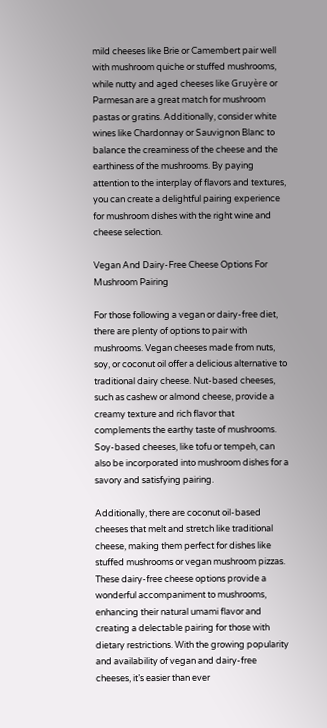mild cheeses like Brie or Camembert pair well with mushroom quiche or stuffed mushrooms, while nutty and aged cheeses like Gruyère or Parmesan are a great match for mushroom pastas or gratins. Additionally, consider white wines like Chardonnay or Sauvignon Blanc to balance the creaminess of the cheese and the earthiness of the mushrooms. By paying attention to the interplay of flavors and textures, you can create a delightful pairing experience for mushroom dishes with the right wine and cheese selection.

Vegan And Dairy-Free Cheese Options For Mushroom Pairing

For those following a vegan or dairy-free diet, there are plenty of options to pair with mushrooms. Vegan cheeses made from nuts, soy, or coconut oil offer a delicious alternative to traditional dairy cheese. Nut-based cheeses, such as cashew or almond cheese, provide a creamy texture and rich flavor that complements the earthy taste of mushrooms. Soy-based cheeses, like tofu or tempeh, can also be incorporated into mushroom dishes for a savory and satisfying pairing.

Additionally, there are coconut oil-based cheeses that melt and stretch like traditional cheese, making them perfect for dishes like stuffed mushrooms or vegan mushroom pizzas. These dairy-free cheese options provide a wonderful accompaniment to mushrooms, enhancing their natural umami flavor and creating a delectable pairing for those with dietary restrictions. With the growing popularity and availability of vegan and dairy-free cheeses, it’s easier than ever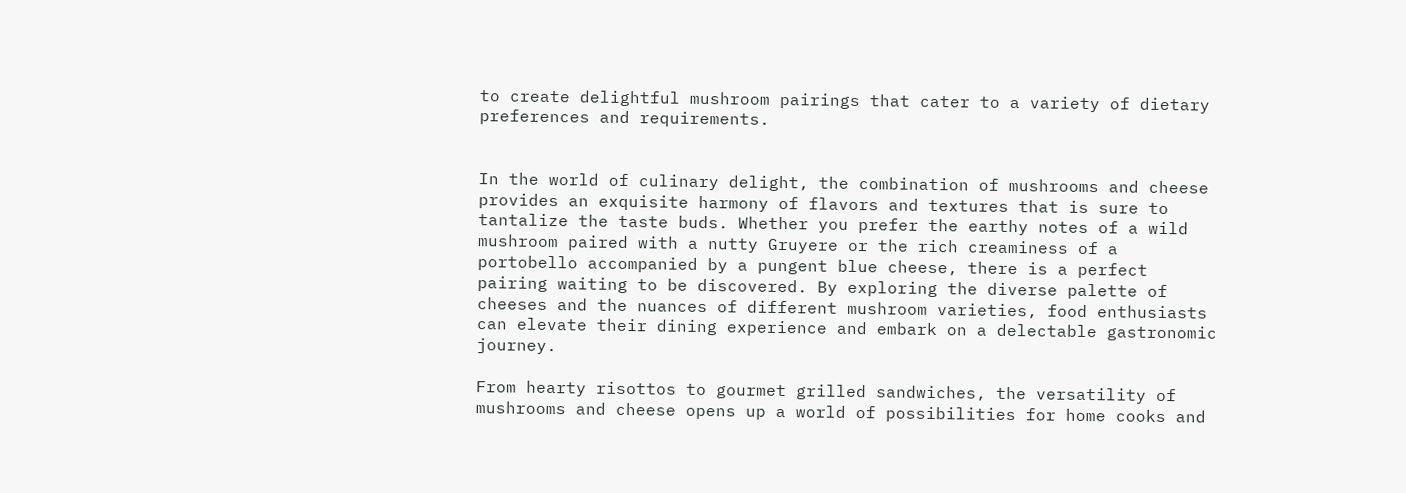to create delightful mushroom pairings that cater to a variety of dietary preferences and requirements.


In the world of culinary delight, the combination of mushrooms and cheese provides an exquisite harmony of flavors and textures that is sure to tantalize the taste buds. Whether you prefer the earthy notes of a wild mushroom paired with a nutty Gruyere or the rich creaminess of a portobello accompanied by a pungent blue cheese, there is a perfect pairing waiting to be discovered. By exploring the diverse palette of cheeses and the nuances of different mushroom varieties, food enthusiasts can elevate their dining experience and embark on a delectable gastronomic journey.

From hearty risottos to gourmet grilled sandwiches, the versatility of mushrooms and cheese opens up a world of possibilities for home cooks and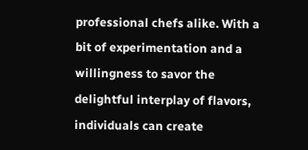professional chefs alike. With a bit of experimentation and a willingness to savor the delightful interplay of flavors, individuals can create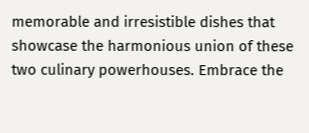memorable and irresistible dishes that showcase the harmonious union of these two culinary powerhouses. Embrace the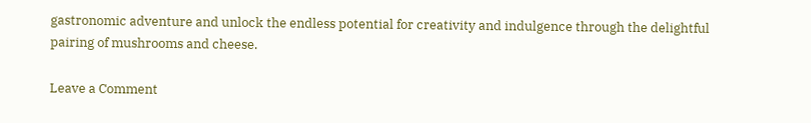gastronomic adventure and unlock the endless potential for creativity and indulgence through the delightful pairing of mushrooms and cheese.

Leave a Comment